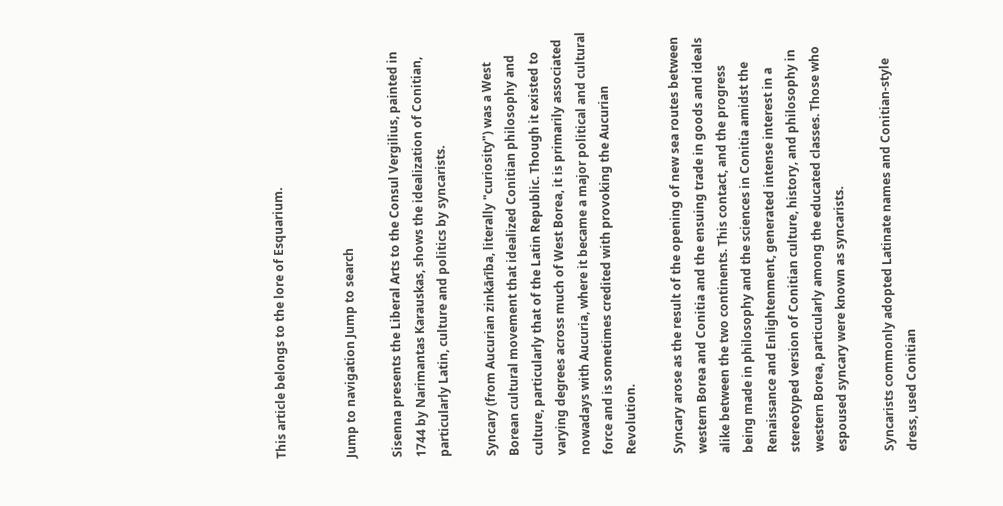This article belongs to the lore of Esquarium.


Jump to navigation Jump to search

Sisenna presents the Liberal Arts to the Consul Vergilius, painted in 1744 by Narimantas Karauskas, shows the idealization of Conitian, particularly Latin, culture and politics by syncarists.

Syncary (from Aucurian zinkārība, literally "curiosity") was a West Borean cultural movement that idealized Conitian philosophy and culture, particularly that of the Latin Republic. Though it existed to varying degrees across much of West Borea, it is primarily associated nowadays with Aucuria, where it became a major political and cultural force and is sometimes credited with provoking the Aucurian Revolution.

Syncary arose as the result of the opening of new sea routes between western Borea and Conitia and the ensuing trade in goods and ideals alike between the two continents. This contact, and the progress being made in philosophy and the sciences in Conitia amidst the Renaissance and Enlightenment, generated intense interest in a stereotyped version of Conitian culture, history, and philosophy in western Borea, particularly among the educated classes. Those who espoused syncary were known as syncarists.

Syncarists commonly adopted Latinate names and Conitian-style dress, used Conitian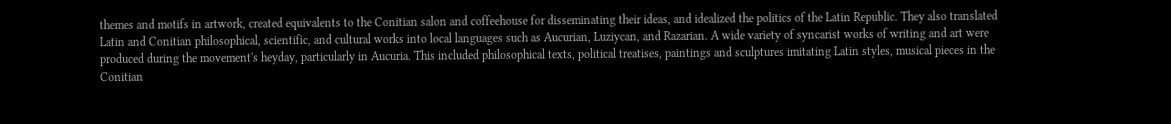themes and motifs in artwork, created equivalents to the Conitian salon and coffeehouse for disseminating their ideas, and idealized the politics of the Latin Republic. They also translated Latin and Conitian philosophical, scientific, and cultural works into local languages such as Aucurian, Luziycan, and Razarian. A wide variety of syncarist works of writing and art were produced during the movement's heyday, particularly in Aucuria. This included philosophical texts, political treatises, paintings and sculptures imitating Latin styles, musical pieces in the Conitian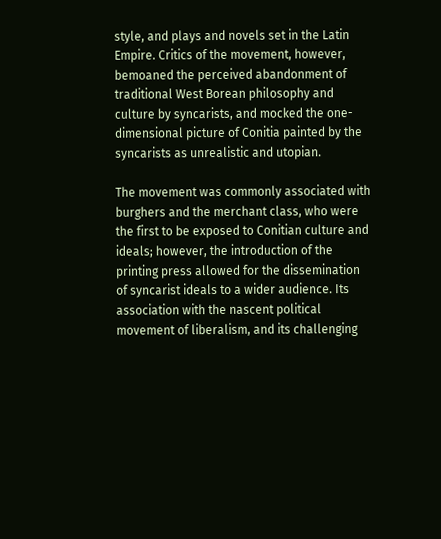style, and plays and novels set in the Latin Empire. Critics of the movement, however, bemoaned the perceived abandonment of traditional West Borean philosophy and culture by syncarists, and mocked the one-dimensional picture of Conitia painted by the syncarists as unrealistic and utopian.

The movement was commonly associated with burghers and the merchant class, who were the first to be exposed to Conitian culture and ideals; however, the introduction of the printing press allowed for the dissemination of syncarist ideals to a wider audience. Its association with the nascent political movement of liberalism, and its challenging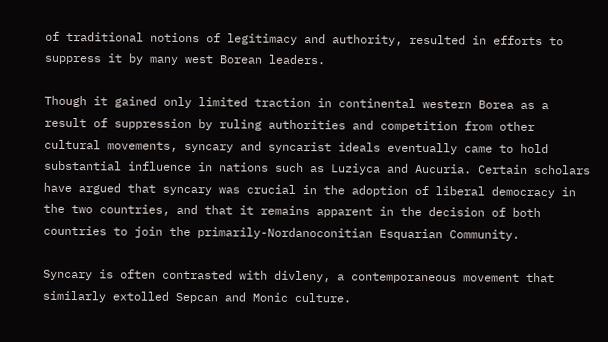of traditional notions of legitimacy and authority, resulted in efforts to suppress it by many west Borean leaders.

Though it gained only limited traction in continental western Borea as a result of suppression by ruling authorities and competition from other cultural movements, syncary and syncarist ideals eventually came to hold substantial influence in nations such as Luziyca and Aucuria. Certain scholars have argued that syncary was crucial in the adoption of liberal democracy in the two countries, and that it remains apparent in the decision of both countries to join the primarily-Nordanoconitian Esquarian Community.

Syncary is often contrasted with divleny, a contemporaneous movement that similarly extolled Sepcan and Monic culture.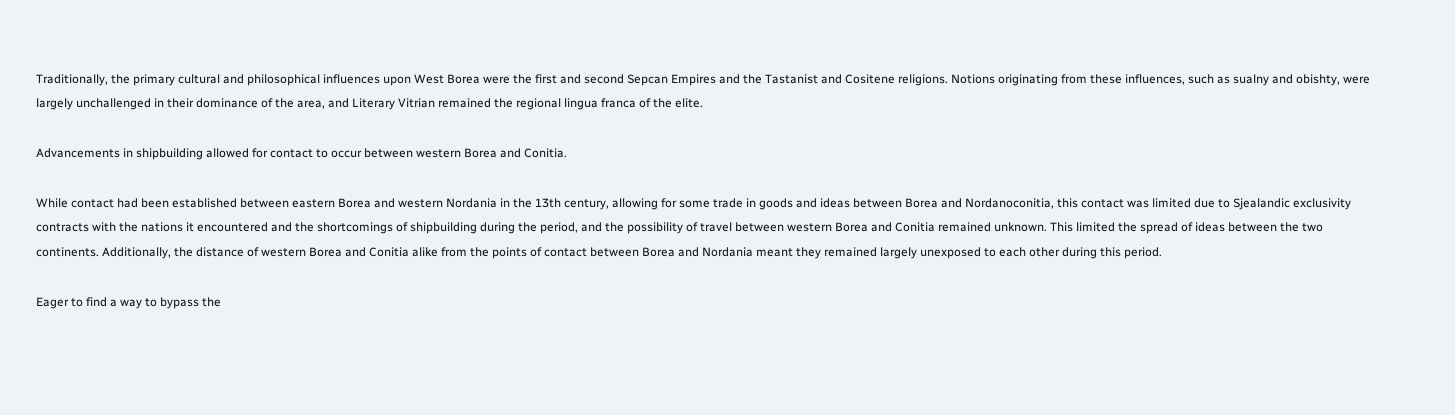Traditionally, the primary cultural and philosophical influences upon West Borea were the first and second Sepcan Empires and the Tastanist and Cositene religions. Notions originating from these influences, such as sualny and obishty, were largely unchallenged in their dominance of the area, and Literary Vitrian remained the regional lingua franca of the elite.

Advancements in shipbuilding allowed for contact to occur between western Borea and Conitia.

While contact had been established between eastern Borea and western Nordania in the 13th century, allowing for some trade in goods and ideas between Borea and Nordanoconitia, this contact was limited due to Sjealandic exclusivity contracts with the nations it encountered and the shortcomings of shipbuilding during the period, and the possibility of travel between western Borea and Conitia remained unknown. This limited the spread of ideas between the two continents. Additionally, the distance of western Borea and Conitia alike from the points of contact between Borea and Nordania meant they remained largely unexposed to each other during this period.

Eager to find a way to bypass the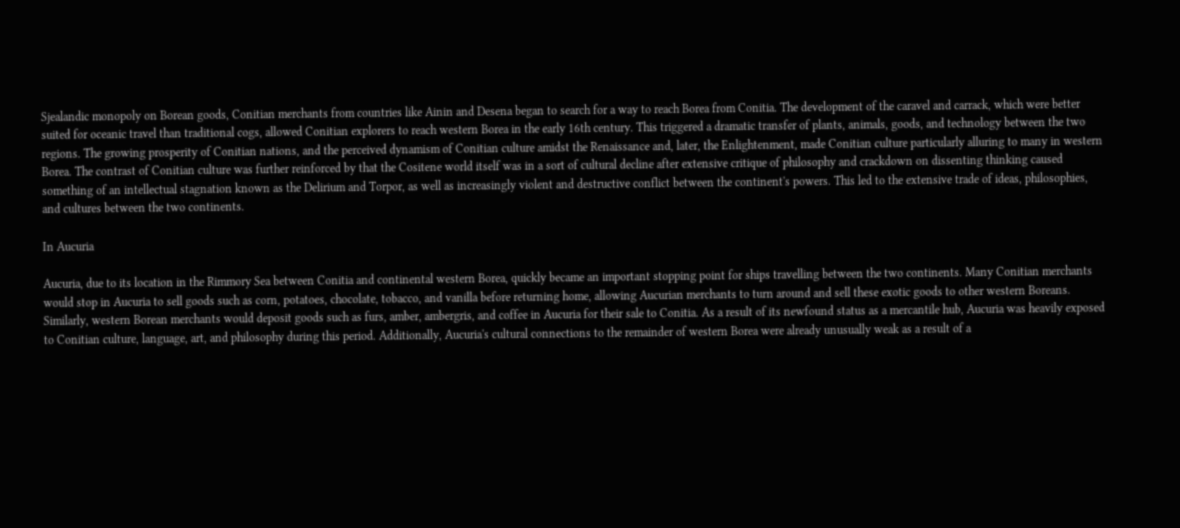Sjealandic monopoly on Borean goods, Conitian merchants from countries like Ainin and Desena began to search for a way to reach Borea from Conitia. The development of the caravel and carrack, which were better suited for oceanic travel than traditional cogs, allowed Conitian explorers to reach western Borea in the early 16th century. This triggered a dramatic transfer of plants, animals, goods, and technology between the two regions. The growing prosperity of Conitian nations, and the perceived dynamism of Conitian culture amidst the Renaissance and, later, the Enlightenment, made Conitian culture particularly alluring to many in western Borea. The contrast of Conitian culture was further reinforced by that the Cositene world itself was in a sort of cultural decline after extensive critique of philosophy and crackdown on dissenting thinking caused something of an intellectual stagnation known as the Delirium and Torpor, as well as increasingly violent and destructive conflict between the continent's powers. This led to the extensive trade of ideas, philosophies, and cultures between the two continents.

In Aucuria

Aucuria, due to its location in the Rimmory Sea between Conitia and continental western Borea, quickly became an important stopping point for ships travelling between the two continents. Many Conitian merchants would stop in Aucuria to sell goods such as corn, potatoes, chocolate, tobacco, and vanilla before returning home, allowing Aucurian merchants to turn around and sell these exotic goods to other western Boreans. Similarly, western Borean merchants would deposit goods such as furs, amber, ambergris, and coffee in Aucuria for their sale to Conitia. As a result of its newfound status as a mercantile hub, Aucuria was heavily exposed to Conitian culture, language, art, and philosophy during this period. Additionally, Aucuria's cultural connections to the remainder of western Borea were already unusually weak as a result of a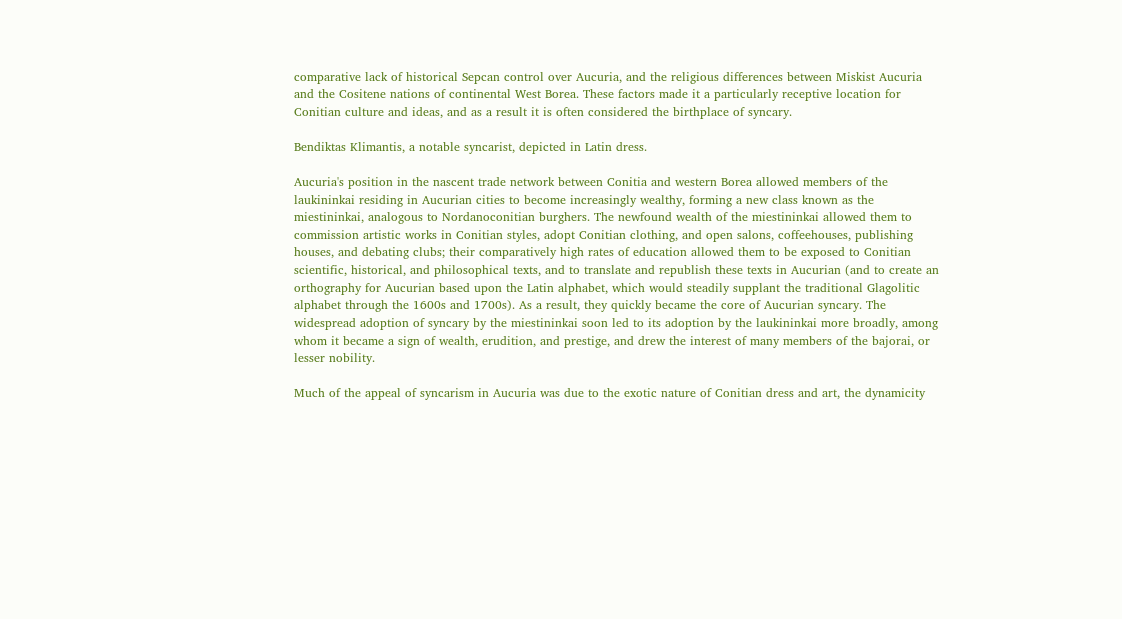comparative lack of historical Sepcan control over Aucuria, and the religious differences between Miskist Aucuria and the Cositene nations of continental West Borea. These factors made it a particularly receptive location for Conitian culture and ideas, and as a result it is often considered the birthplace of syncary.

Bendiktas Klimantis, a notable syncarist, depicted in Latin dress.

Aucuria's position in the nascent trade network between Conitia and western Borea allowed members of the laukininkai residing in Aucurian cities to become increasingly wealthy, forming a new class known as the miestininkai, analogous to Nordanoconitian burghers. The newfound wealth of the miestininkai allowed them to commission artistic works in Conitian styles, adopt Conitian clothing, and open salons, coffeehouses, publishing houses, and debating clubs; their comparatively high rates of education allowed them to be exposed to Conitian scientific, historical, and philosophical texts, and to translate and republish these texts in Aucurian (and to create an orthography for Aucurian based upon the Latin alphabet, which would steadily supplant the traditional Glagolitic alphabet through the 1600s and 1700s). As a result, they quickly became the core of Aucurian syncary. The widespread adoption of syncary by the miestininkai soon led to its adoption by the laukininkai more broadly, among whom it became a sign of wealth, erudition, and prestige, and drew the interest of many members of the bajorai, or lesser nobility.

Much of the appeal of syncarism in Aucuria was due to the exotic nature of Conitian dress and art, the dynamicity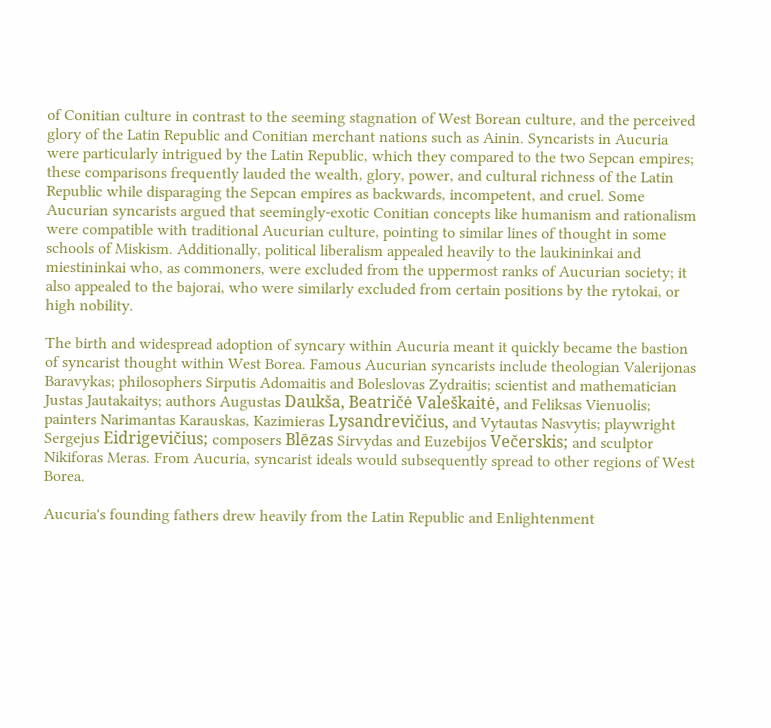of Conitian culture in contrast to the seeming stagnation of West Borean culture, and the perceived glory of the Latin Republic and Conitian merchant nations such as Ainin. Syncarists in Aucuria were particularly intrigued by the Latin Republic, which they compared to the two Sepcan empires; these comparisons frequently lauded the wealth, glory, power, and cultural richness of the Latin Republic while disparaging the Sepcan empires as backwards, incompetent, and cruel. Some Aucurian syncarists argued that seemingly-exotic Conitian concepts like humanism and rationalism were compatible with traditional Aucurian culture, pointing to similar lines of thought in some schools of Miskism. Additionally, political liberalism appealed heavily to the laukininkai and miestininkai who, as commoners, were excluded from the uppermost ranks of Aucurian society; it also appealed to the bajorai, who were similarly excluded from certain positions by the rytokai, or high nobility.

The birth and widespread adoption of syncary within Aucuria meant it quickly became the bastion of syncarist thought within West Borea. Famous Aucurian syncarists include theologian Valerijonas Baravykas; philosophers Sirputis Adomaitis and Boleslovas Zydraitis; scientist and mathematician Justas Jautakaitys; authors Augustas Daukša, Beatričė Valeškaitė, and Feliksas Vienuolis; painters Narimantas Karauskas, Kazimieras Lysandrevičius, and Vytautas Nasvytis; playwright Sergejus Eidrigevičius; composers Blēzas Sirvydas and Euzebijos Večerskis; and sculptor Nikiforas Meras. From Aucuria, syncarist ideals would subsequently spread to other regions of West Borea.

Aucuria's founding fathers drew heavily from the Latin Republic and Enlightenment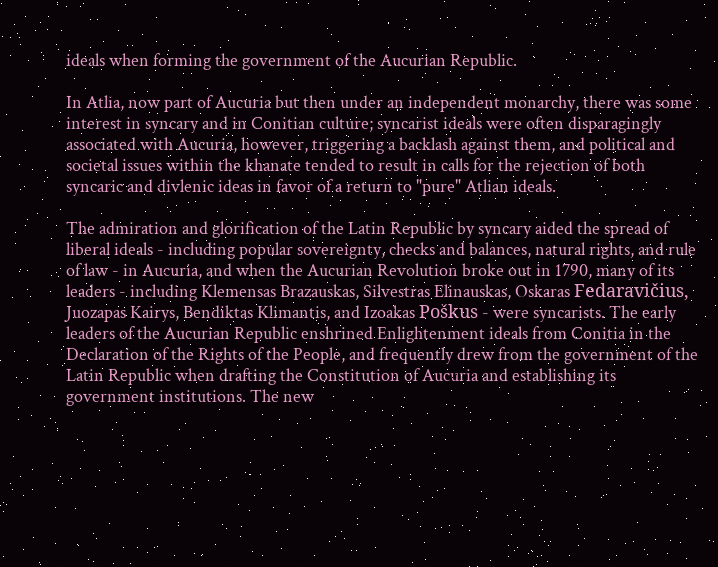ideals when forming the government of the Aucurian Republic.

In Atlia, now part of Aucuria but then under an independent monarchy, there was some interest in syncary and in Conitian culture; syncarist ideals were often disparagingly associated with Aucuria, however, triggering a backlash against them, and political and societal issues within the khanate tended to result in calls for the rejection of both syncaric and divlenic ideas in favor of a return to "pure" Atlian ideals.

The admiration and glorification of the Latin Republic by syncary aided the spread of liberal ideals - including popular sovereignty, checks and balances, natural rights, and rule of law - in Aucuria, and when the Aucurian Revolution broke out in 1790, many of its leaders - including Klemensas Brazauskas, Silvestras Elinauskas, Oskaras Fedaravičius, Juozapas Kairys, Bendiktas Klimantis, and Izoakas Poškus - were syncarists. The early leaders of the Aucurian Republic enshrined Enlightenment ideals from Conitia in the Declaration of the Rights of the People, and frequently drew from the government of the Latin Republic when drafting the Constitution of Aucuria and establishing its government institutions. The new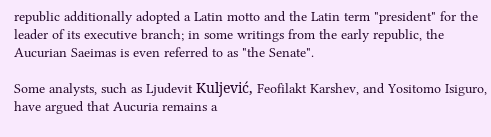republic additionally adopted a Latin motto and the Latin term "president" for the leader of its executive branch; in some writings from the early republic, the Aucurian Saeimas is even referred to as "the Senate".

Some analysts, such as Ljudevit Kuljević, Feofilakt Karshev, and Yositomo Isiguro, have argued that Aucuria remains a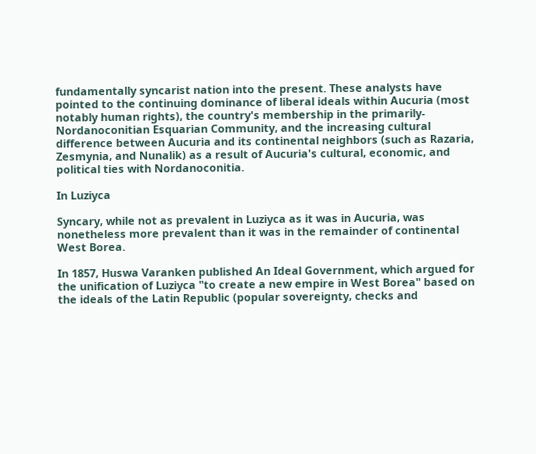fundamentally syncarist nation into the present. These analysts have pointed to the continuing dominance of liberal ideals within Aucuria (most notably human rights), the country's membership in the primarily-Nordanoconitian Esquarian Community, and the increasing cultural difference between Aucuria and its continental neighbors (such as Razaria, Zesmynia, and Nunalik) as a result of Aucuria's cultural, economic, and political ties with Nordanoconitia.

In Luziyca

Syncary, while not as prevalent in Luziyca as it was in Aucuria, was nonetheless more prevalent than it was in the remainder of continental West Borea.

In 1857, Huswa Varanken published An Ideal Government, which argued for the unification of Luziyca "to create a new empire in West Borea" based on the ideals of the Latin Republic (popular sovereignty, checks and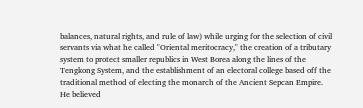balances, natural rights, and rule of law) while urging for the selection of civil servants via what he called "Oriental meritocracy," the creation of a tributary system to protect smaller republics in West Borea along the lines of the Tengkong System, and the establishment of an electoral college based off the traditional method of electing the monarch of the Ancient Sepcan Empire. He believed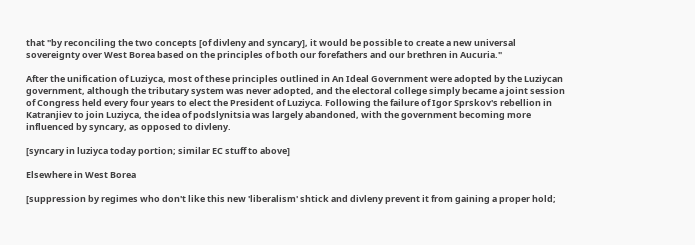that "by reconciling the two concepts [of divleny and syncary], it would be possible to create a new universal sovereignty over West Borea based on the principles of both our forefathers and our brethren in Aucuria."

After the unification of Luziyca, most of these principles outlined in An Ideal Government were adopted by the Luziycan government, although the tributary system was never adopted, and the electoral college simply became a joint session of Congress held every four years to elect the President of Luziyca. Following the failure of Igor Sprskov's rebellion in Katranjiev to join Luziyca, the idea of podslynitsia was largely abandoned, with the government becoming more influenced by syncary, as opposed to divleny.

[syncary in luziyca today portion; similar EC stuff to above]

Elsewhere in West Borea

[suppression by regimes who don't like this new 'liberalism' shtick and divleny prevent it from gaining a proper hold;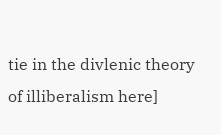tie in the divlenic theory of illiberalism here]